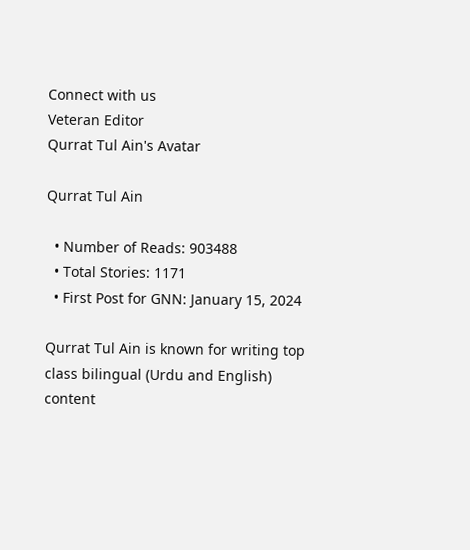Connect with us
Veteran Editor
Qurrat Tul Ain's Avatar

Qurrat Tul Ain

  • Number of Reads: 903488
  • Total Stories: 1171
  • First Post for GNN: January 15, 2024

Qurrat Tul Ain is known for writing top class bilingual (Urdu and English) content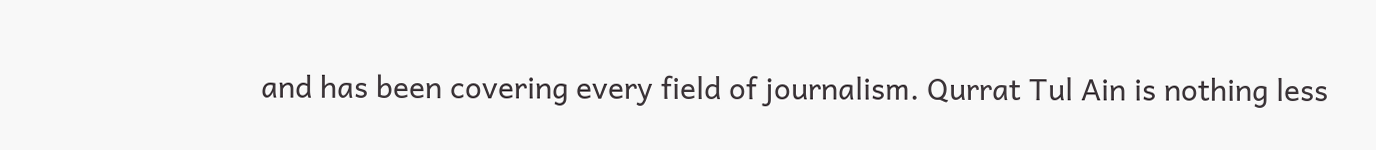and has been covering every field of journalism. Qurrat Tul Ain is nothing less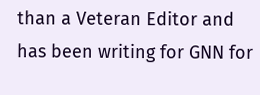than a Veteran Editor and has been writing for GNN for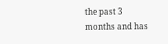the past 3 months and has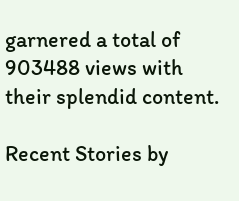garnered a total of 903488 views with their splendid content.

Recent Stories by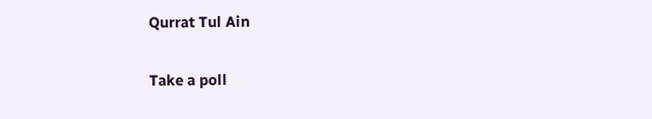Qurrat Tul Ain

Take a poll